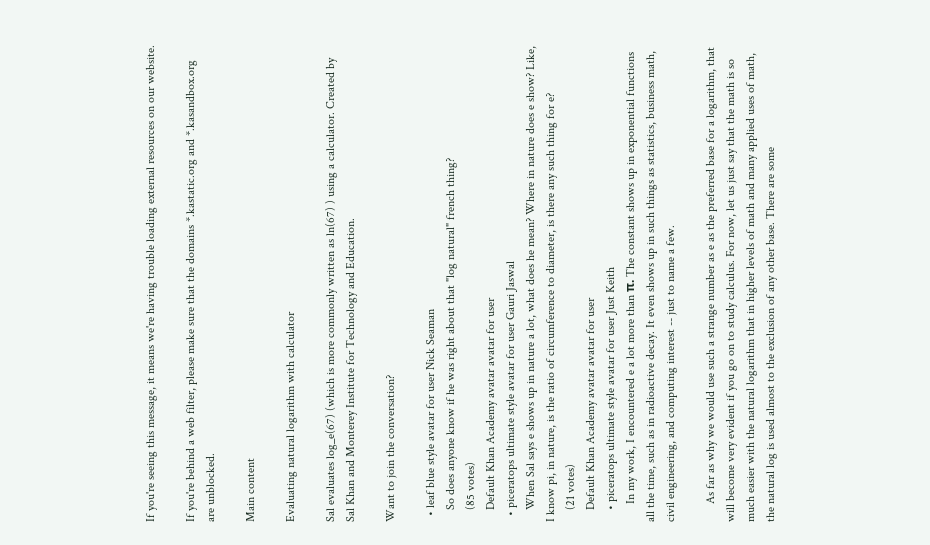If you're seeing this message, it means we're having trouble loading external resources on our website.

If you're behind a web filter, please make sure that the domains *.kastatic.org and *.kasandbox.org are unblocked.

Main content

Evaluating natural logarithm with calculator

Sal evaluates log_e(67) (which is more commonly written as ln(67) ) using a calculator. Created by Sal Khan and Monterey Institute for Technology and Education.

Want to join the conversation?

  • leaf blue style avatar for user Nick Seaman
    So does anyone know if he was right about that "log natural" french thing?
    (85 votes)
    Default Khan Academy avatar avatar for user
  • piceratops ultimate style avatar for user Gauri Jaswal
    When Sal says e shows up in nature a lot, what does he mean? Where in nature does e show? Like, I know pi, in nature, is the ratio of circumference to diameter, is there any such thing for e?
    (21 votes)
    Default Khan Academy avatar avatar for user
    • piceratops ultimate style avatar for user Just Keith
      In my work, I encountered e a lot more than π. The constant shows up in exponential functions all the time, such as in radioactive decay. It even shows up in such things as statistics, business math, civil engineering, and computing interest -- just to name a few.

      As far as why we would use such a strange number as e as the preferred base for a logarithm, that will become very evident if you go on to study calculus. For now, let us just say that the math is so much easier with the natural logarithm that in higher levels of math and many applied uses of math, the natural log is used almost to the exclusion of any other base. There are some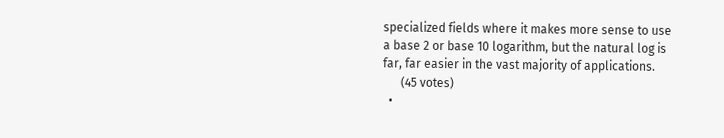specialized fields where it makes more sense to use a base 2 or base 10 logarithm, but the natural log is far, far easier in the vast majority of applications.
      (45 votes)
  •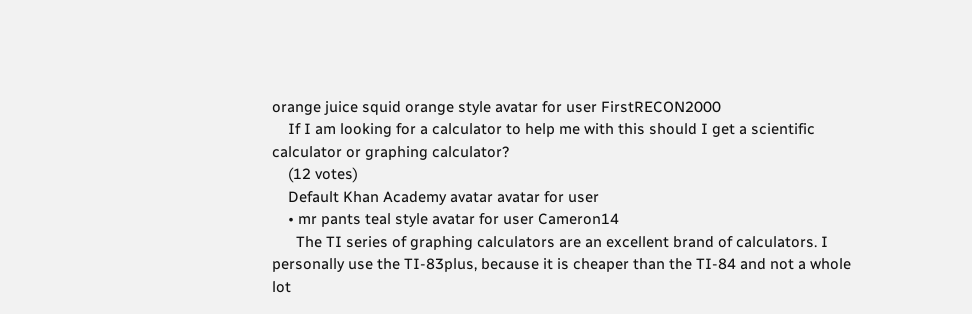orange juice squid orange style avatar for user FirstRECON2000
    If I am looking for a calculator to help me with this should I get a scientific calculator or graphing calculator?
    (12 votes)
    Default Khan Academy avatar avatar for user
    • mr pants teal style avatar for user Cameron14
      The TI series of graphing calculators are an excellent brand of calculators. I personally use the TI-83plus, because it is cheaper than the TI-84 and not a whole lot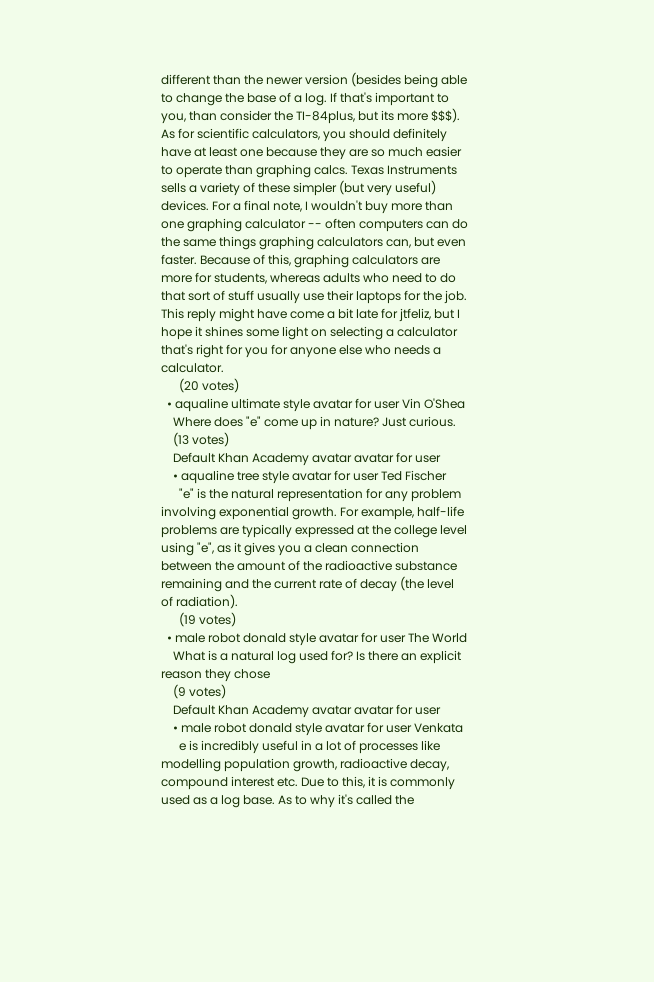different than the newer version (besides being able to change the base of a log. If that's important to you, than consider the TI-84plus, but its more $$$). As for scientific calculators, you should definitely have at least one because they are so much easier to operate than graphing calcs. Texas Instruments sells a variety of these simpler (but very useful) devices. For a final note, I wouldn't buy more than one graphing calculator -- often computers can do the same things graphing calculators can, but even faster. Because of this, graphing calculators are more for students, whereas adults who need to do that sort of stuff usually use their laptops for the job. This reply might have come a bit late for jtfeliz, but I hope it shines some light on selecting a calculator that's right for you for anyone else who needs a calculator.
      (20 votes)
  • aqualine ultimate style avatar for user Vin O'Shea
    Where does "e" come up in nature? Just curious.
    (13 votes)
    Default Khan Academy avatar avatar for user
    • aqualine tree style avatar for user Ted Fischer
      "e" is the natural representation for any problem involving exponential growth. For example, half-life problems are typically expressed at the college level using "e", as it gives you a clean connection between the amount of the radioactive substance remaining and the current rate of decay (the level of radiation).
      (19 votes)
  • male robot donald style avatar for user The World
    What is a natural log used for? Is there an explicit reason they chose
    (9 votes)
    Default Khan Academy avatar avatar for user
    • male robot donald style avatar for user Venkata
      e is incredibly useful in a lot of processes like modelling population growth, radioactive decay, compound interest etc. Due to this, it is commonly used as a log base. As to why it's called the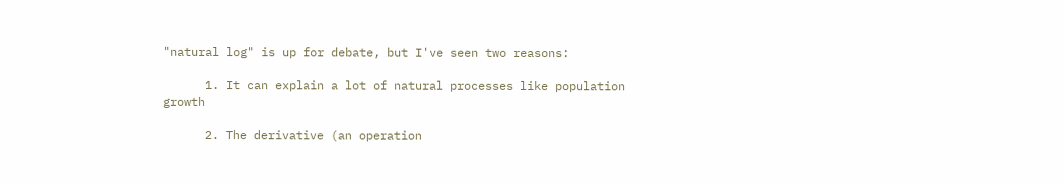"natural log" is up for debate, but I've seen two reasons:

      1. It can explain a lot of natural processes like population growth

      2. The derivative (an operation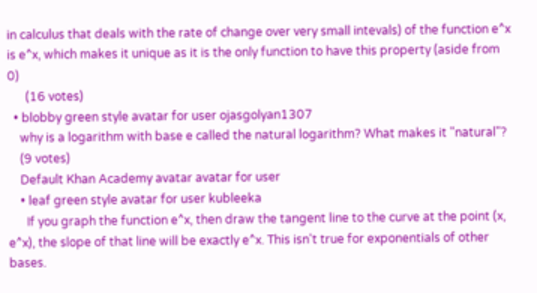in calculus that deals with the rate of change over very small intevals) of the function e^x is e^x, which makes it unique as it is the only function to have this property (aside from 0)
      (16 votes)
  • blobby green style avatar for user ojasgolyan1307
    why is a logarithm with base e called the natural logarithm? What makes it "natural"?
    (9 votes)
    Default Khan Academy avatar avatar for user
    • leaf green style avatar for user kubleeka
      If you graph the function e^x, then draw the tangent line to the curve at the point (x, e^x), the slope of that line will be exactly e^x. This isn't true for exponentials of other bases.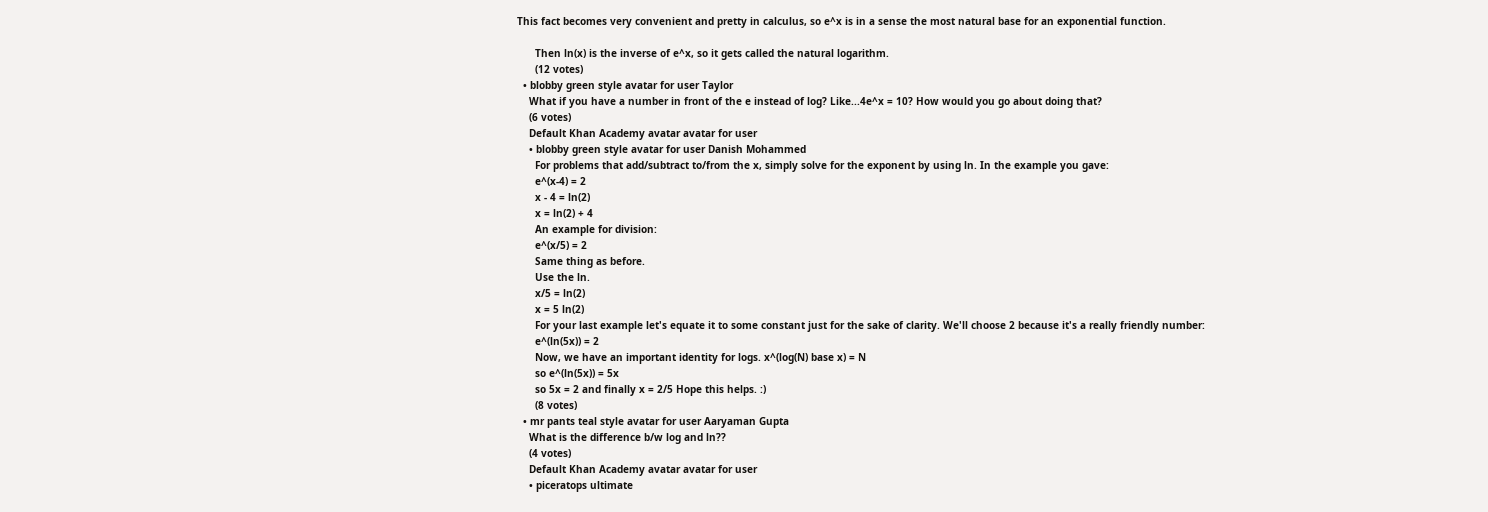This fact becomes very convenient and pretty in calculus, so e^x is in a sense the most natural base for an exponential function.

      Then ln(x) is the inverse of e^x, so it gets called the natural logarithm.
      (12 votes)
  • blobby green style avatar for user Taylor
    What if you have a number in front of the e instead of log? Like...4e^x = 10? How would you go about doing that?
    (6 votes)
    Default Khan Academy avatar avatar for user
    • blobby green style avatar for user Danish Mohammed
      For problems that add/subtract to/from the x, simply solve for the exponent by using ln. In the example you gave:
      e^(x-4) = 2
      x - 4 = ln(2)
      x = ln(2) + 4
      An example for division:
      e^(x/5) = 2
      Same thing as before.
      Use the ln.
      x/5 = ln(2)
      x = 5 ln(2)
      For your last example let's equate it to some constant just for the sake of clarity. We'll choose 2 because it's a really friendly number:
      e^(ln(5x)) = 2
      Now, we have an important identity for logs. x^(log(N) base x) = N
      so e^(ln(5x)) = 5x
      so 5x = 2 and finally x = 2/5 Hope this helps. :)
      (8 votes)
  • mr pants teal style avatar for user Aaryaman Gupta
    What is the difference b/w log and ln??
    (4 votes)
    Default Khan Academy avatar avatar for user
    • piceratops ultimate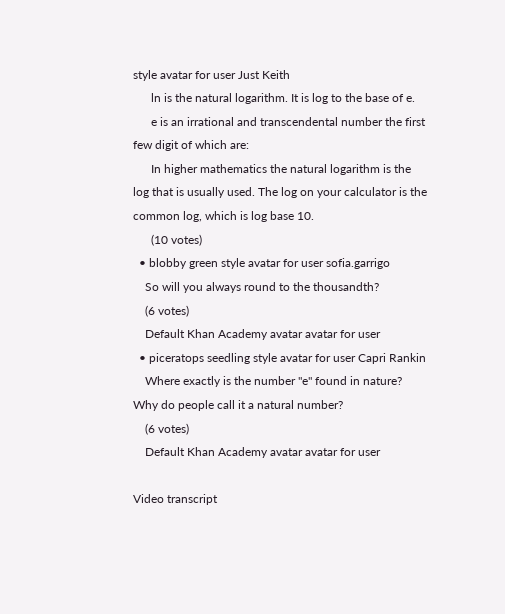style avatar for user Just Keith
      ln is the natural logarithm. It is log to the base of e.
      e is an irrational and transcendental number the first few digit of which are:
      In higher mathematics the natural logarithm is the log that is usually used. The log on your calculator is the common log, which is log base 10.
      (10 votes)
  • blobby green style avatar for user sofia.garrigo
    So will you always round to the thousandth?
    (6 votes)
    Default Khan Academy avatar avatar for user
  • piceratops seedling style avatar for user Capri Rankin
    Where exactly is the number "e" found in nature? Why do people call it a natural number?
    (6 votes)
    Default Khan Academy avatar avatar for user

Video transcript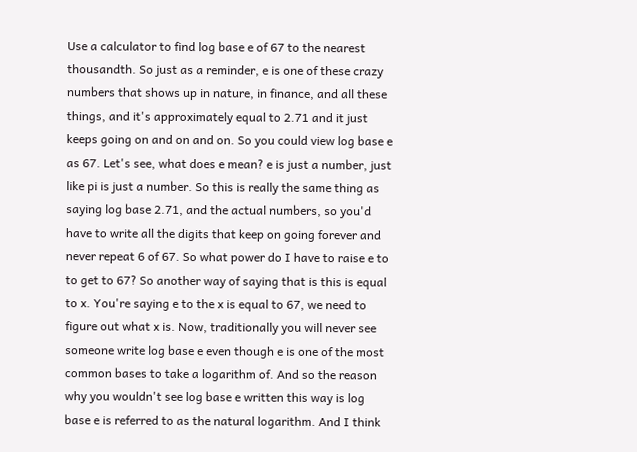Use a calculator to find log base e of 67 to the nearest thousandth. So just as a reminder, e is one of these crazy numbers that shows up in nature, in finance, and all these things, and it's approximately equal to 2.71 and it just keeps going on and on and on. So you could view log base e as 67. Let's see, what does e mean? e is just a number, just like pi is just a number. So this is really the same thing as saying log base 2.71, and the actual numbers, so you'd have to write all the digits that keep on going forever and never repeat 6 of 67. So what power do I have to raise e to to get to 67? So another way of saying that is this is equal to x. You're saying e to the x is equal to 67, we need to figure out what x is. Now, traditionally you will never see someone write log base e even though e is one of the most common bases to take a logarithm of. And so the reason why you wouldn't see log base e written this way is log base e is referred to as the natural logarithm. And I think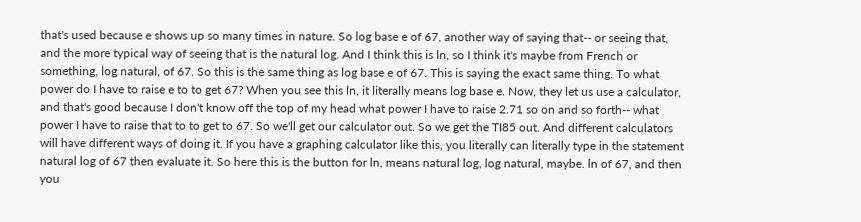that's used because e shows up so many times in nature. So log base e of 67, another way of saying that-- or seeing that, and the more typical way of seeing that is the natural log. And I think this is ln, so I think it's maybe from French or something, log natural, of 67. So this is the same thing as log base e of 67. This is saying the exact same thing. To what power do I have to raise e to to get 67? When you see this ln, it literally means log base e. Now, they let us use a calculator, and that's good because I don't know off the top of my head what power I have to raise 2.71 so on and so forth-- what power I have to raise that to to get to 67. So we'll get our calculator out. So we get the TI85 out. And different calculators will have different ways of doing it. If you have a graphing calculator like this, you literally can literally type in the statement natural log of 67 then evaluate it. So here this is the button for ln, means natural log, log natural, maybe. ln of 67, and then you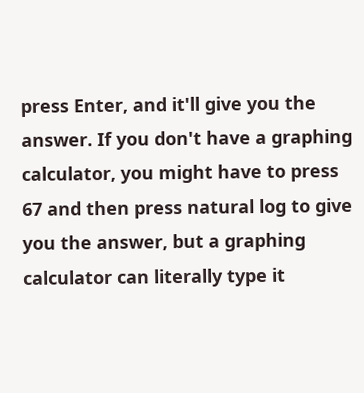press Enter, and it'll give you the answer. If you don't have a graphing calculator, you might have to press 67 and then press natural log to give you the answer, but a graphing calculator can literally type it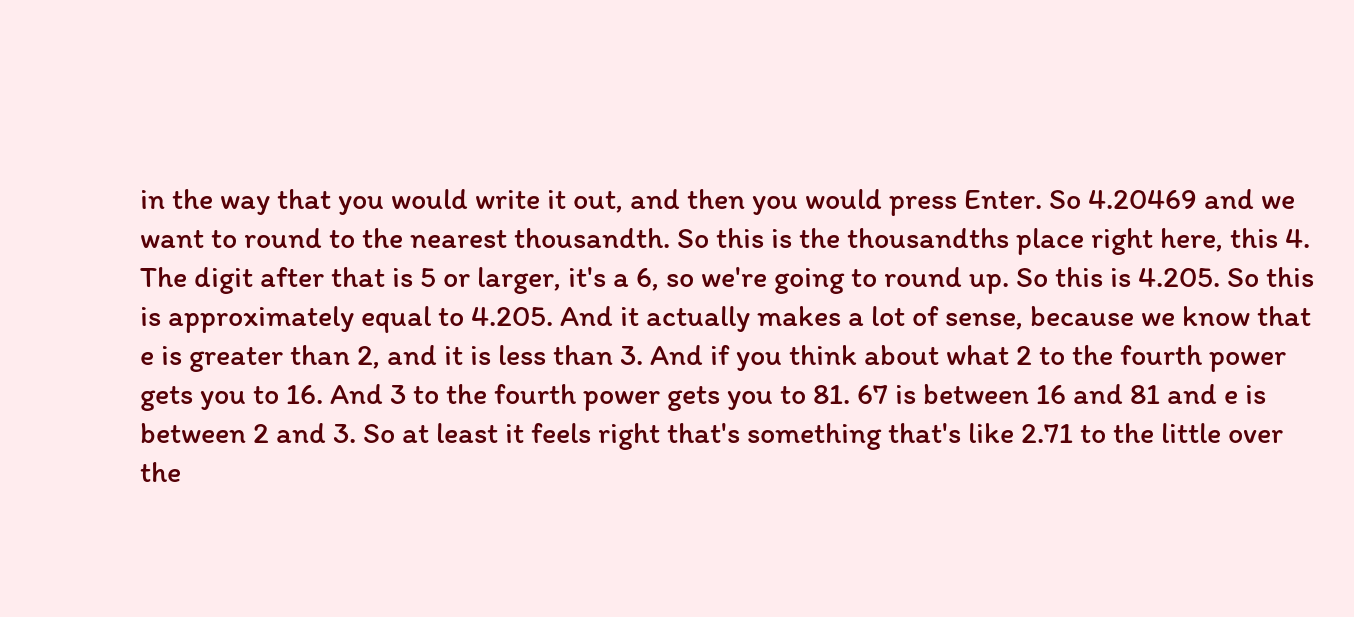in the way that you would write it out, and then you would press Enter. So 4.20469 and we want to round to the nearest thousandth. So this is the thousandths place right here, this 4. The digit after that is 5 or larger, it's a 6, so we're going to round up. So this is 4.205. So this is approximately equal to 4.205. And it actually makes a lot of sense, because we know that e is greater than 2, and it is less than 3. And if you think about what 2 to the fourth power gets you to 16. And 3 to the fourth power gets you to 81. 67 is between 16 and 81 and e is between 2 and 3. So at least it feels right that's something that's like 2.71 to the little over the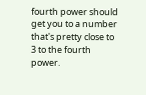fourth power should get you to a number that's pretty close to 3 to the fourth power.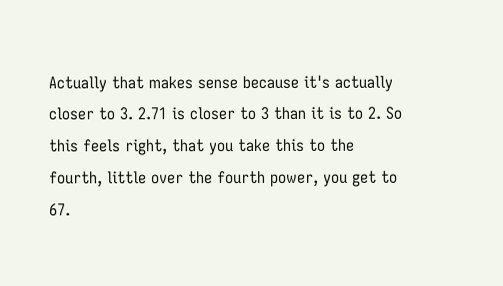Actually that makes sense because it's actually closer to 3. 2.71 is closer to 3 than it is to 2. So this feels right, that you take this to the fourth, little over the fourth power, you get to 67.